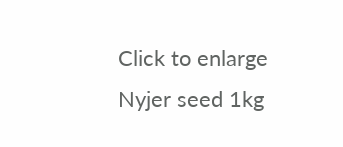Click to enlarge
Nyjer seed 1kg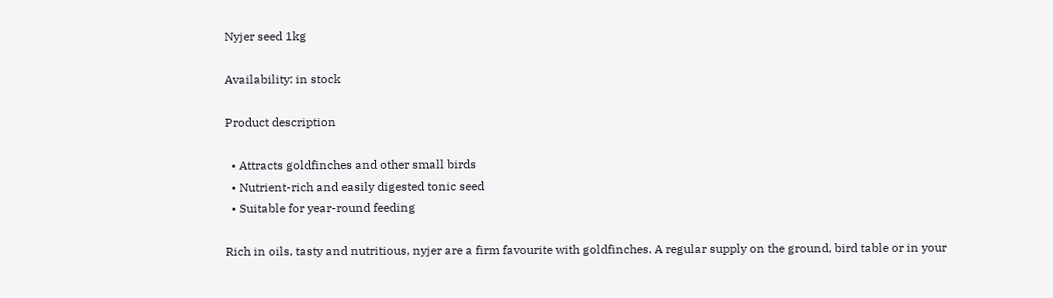Nyjer seed 1kg

Availability: in stock

Product description

  • Attracts goldfinches and other small birds
  • Nutrient-rich and easily digested tonic seed
  • Suitable for year-round feeding

Rich in oils, tasty and nutritious, nyjer are a firm favourite with goldfinches. A regular supply on the ground, bird table or in your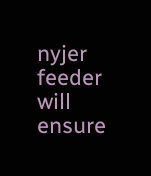nyjer feeder will ensure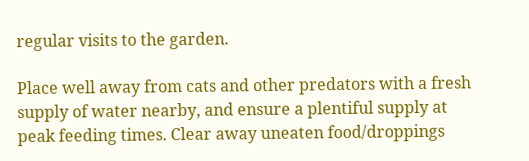regular visits to the garden.

Place well away from cats and other predators with a fresh supply of water nearby, and ensure a plentiful supply at peak feeding times. Clear away uneaten food/droppings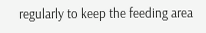regularly to keep the feeding area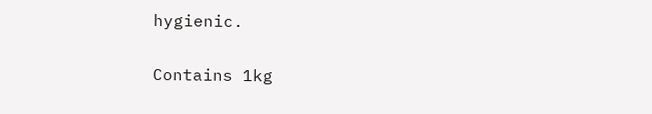hygienic.

Contains 1kg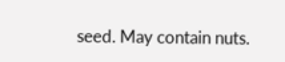seed. May contain nuts.